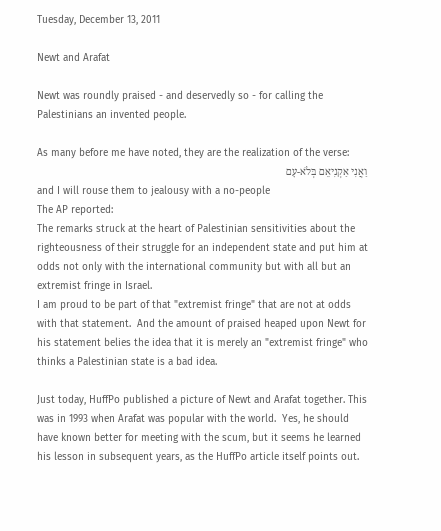Tuesday, December 13, 2011

Newt and Arafat

Newt was roundly praised - and deservedly so - for calling the Palestinians an invented people.

As many before me have noted, they are the realization of the verse:
וַאֲנִי אַקְנִיאֵם בְּלֹא-עָם
and I will rouse them to jealousy with a no-people
The AP reported:
The remarks struck at the heart of Palestinian sensitivities about the righteousness of their struggle for an independent state and put him at odds not only with the international community but with all but an extremist fringe in Israel.
I am proud to be part of that "extremist fringe" that are not at odds with that statement.  And the amount of praised heaped upon Newt for his statement belies the idea that it is merely an "extremist fringe" who thinks a Palestinian state is a bad idea.

Just today, HuffPo published a picture of Newt and Arafat together. This was in 1993 when Arafat was popular with the world.  Yes, he should have known better for meeting with the scum, but it seems he learned his lesson in subsequent years, as the HuffPo article itself points out.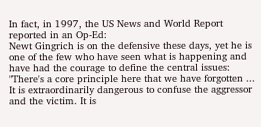In fact, in 1997, the US News and World Report reported in an Op-Ed:
Newt Gingrich is on the defensive these days, yet he is one of the few who have seen what is happening and have had the courage to define the central issues: "There's a core principle here that we have forgotten ... It is extraordinarily dangerous to confuse the aggressor and the victim. It is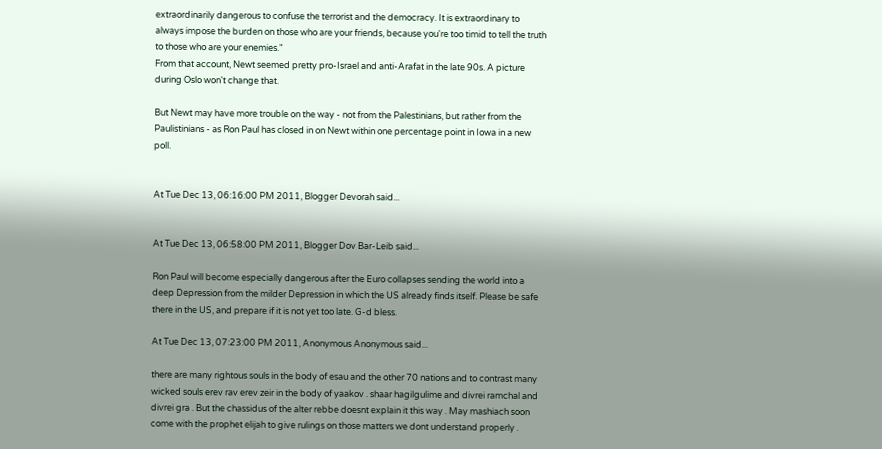extraordinarily dangerous to confuse the terrorist and the democracy. It is extraordinary to always impose the burden on those who are your friends, because you're too timid to tell the truth to those who are your enemies."
From that account, Newt seemed pretty pro-Israel and anti-Arafat in the late 90s. A picture during Oslo won't change that.

But Newt may have more trouble on the way - not from the Palestinians, but rather from the Paulistinians - as Ron Paul has closed in on Newt within one percentage point in Iowa in a new poll.


At Tue Dec 13, 06:16:00 PM 2011, Blogger Devorah said...


At Tue Dec 13, 06:58:00 PM 2011, Blogger Dov Bar-Leib said...

Ron Paul will become especially dangerous after the Euro collapses sending the world into a deep Depression from the milder Depression in which the US already finds itself. Please be safe there in the US, and prepare if it is not yet too late. G-d bless.

At Tue Dec 13, 07:23:00 PM 2011, Anonymous Anonymous said...

there are many rightous souls in the body of esau and the other 70 nations and to contrast many wicked souls erev rav erev zeir in the body of yaakov . shaar hagilgulime and divrei ramchal and divrei gra . But the chassidus of the alter rebbe doesnt explain it this way . May mashiach soon come with the prophet elijah to give rulings on those matters we dont understand properly .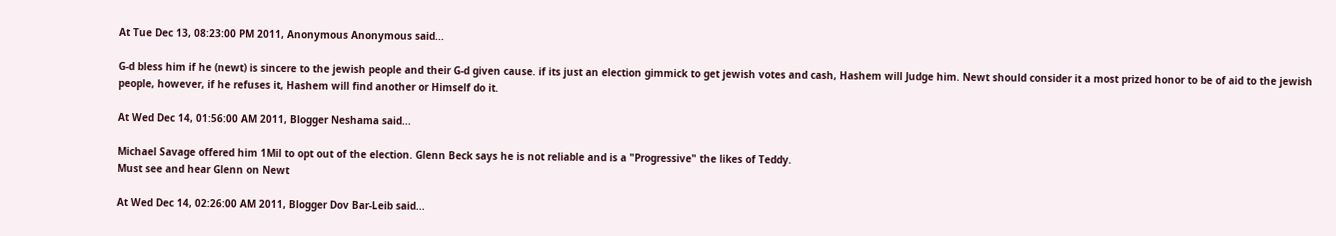At Tue Dec 13, 08:23:00 PM 2011, Anonymous Anonymous said...

G-d bless him if he (newt) is sincere to the jewish people and their G-d given cause. if its just an election gimmick to get jewish votes and cash, Hashem will Judge him. Newt should consider it a most prized honor to be of aid to the jewish people, however, if he refuses it, Hashem will find another or Himself do it.

At Wed Dec 14, 01:56:00 AM 2011, Blogger Neshama said...

Michael Savage offered him 1Mil to opt out of the election. Glenn Beck says he is not reliable and is a "Progressive" the likes of Teddy.
Must see and hear Glenn on Newt

At Wed Dec 14, 02:26:00 AM 2011, Blogger Dov Bar-Leib said...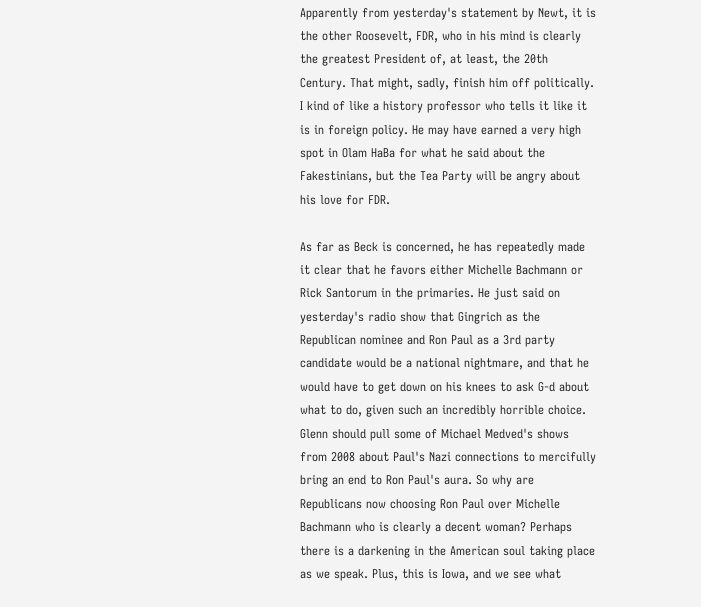Apparently from yesterday's statement by Newt, it is the other Roosevelt, FDR, who in his mind is clearly the greatest President of, at least, the 20th Century. That might, sadly, finish him off politically. I kind of like a history professor who tells it like it is in foreign policy. He may have earned a very high spot in Olam HaBa for what he said about the Fakestinians, but the Tea Party will be angry about his love for FDR.

As far as Beck is concerned, he has repeatedly made it clear that he favors either Michelle Bachmann or Rick Santorum in the primaries. He just said on yesterday's radio show that Gingrich as the Republican nominee and Ron Paul as a 3rd party candidate would be a national nightmare, and that he would have to get down on his knees to ask G-d about what to do, given such an incredibly horrible choice. Glenn should pull some of Michael Medved's shows from 2008 about Paul's Nazi connections to mercifully bring an end to Ron Paul's aura. So why are Republicans now choosing Ron Paul over Michelle Bachmann who is clearly a decent woman? Perhaps there is a darkening in the American soul taking place as we speak. Plus, this is Iowa, and we see what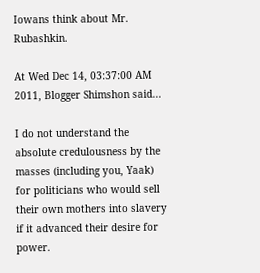Iowans think about Mr. Rubashkin.

At Wed Dec 14, 03:37:00 AM 2011, Blogger Shimshon said...

I do not understand the absolute credulousness by the masses (including you, Yaak) for politicians who would sell their own mothers into slavery if it advanced their desire for power.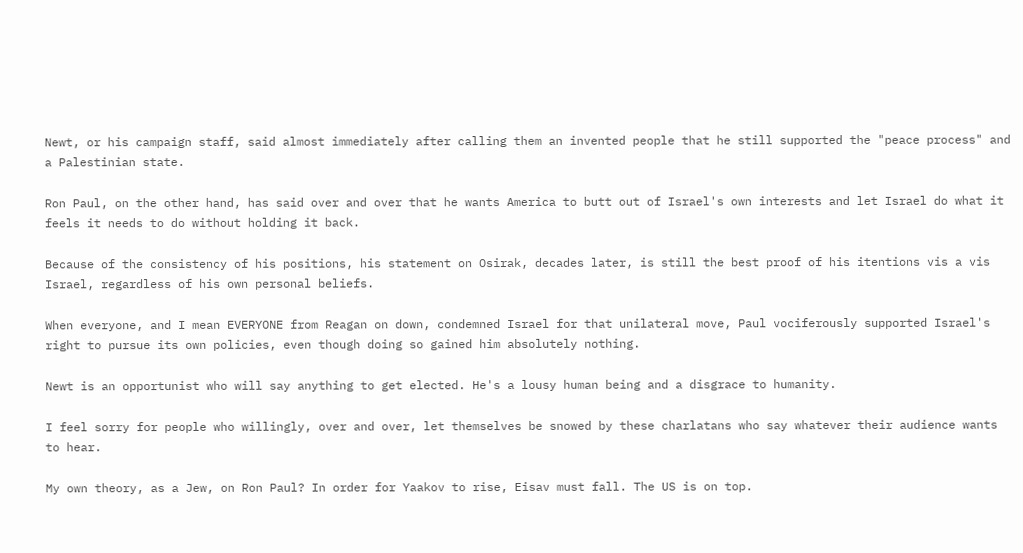Newt, or his campaign staff, said almost immediately after calling them an invented people that he still supported the "peace process" and a Palestinian state.

Ron Paul, on the other hand, has said over and over that he wants America to butt out of Israel's own interests and let Israel do what it feels it needs to do without holding it back.

Because of the consistency of his positions, his statement on Osirak, decades later, is still the best proof of his itentions vis a vis Israel, regardless of his own personal beliefs.

When everyone, and I mean EVERYONE from Reagan on down, condemned Israel for that unilateral move, Paul vociferously supported Israel's right to pursue its own policies, even though doing so gained him absolutely nothing.

Newt is an opportunist who will say anything to get elected. He's a lousy human being and a disgrace to humanity.

I feel sorry for people who willingly, over and over, let themselves be snowed by these charlatans who say whatever their audience wants to hear.

My own theory, as a Jew, on Ron Paul? In order for Yaakov to rise, Eisav must fall. The US is on top.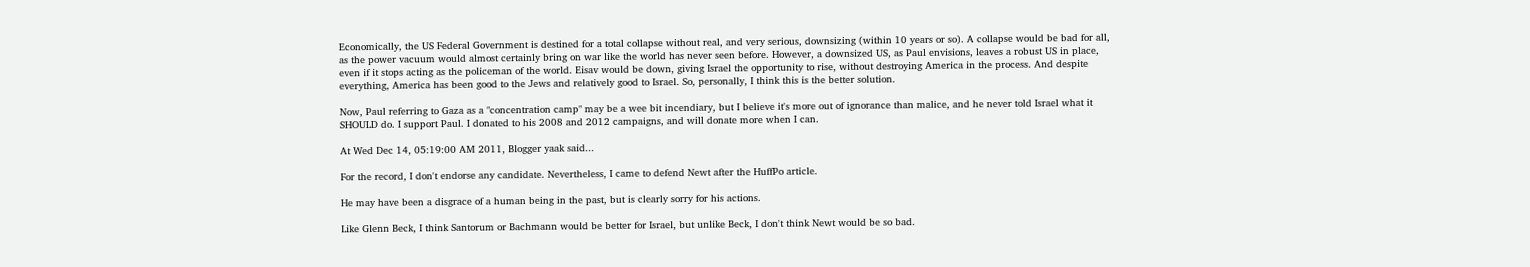Economically, the US Federal Government is destined for a total collapse without real, and very serious, downsizing (within 10 years or so). A collapse would be bad for all, as the power vacuum would almost certainly bring on war like the world has never seen before. However, a downsized US, as Paul envisions, leaves a robust US in place, even if it stops acting as the policeman of the world. Eisav would be down, giving Israel the opportunity to rise, without destroying America in the process. And despite everything, America has been good to the Jews and relatively good to Israel. So, personally, I think this is the better solution.

Now, Paul referring to Gaza as a "concentration camp" may be a wee bit incendiary, but I believe it's more out of ignorance than malice, and he never told Israel what it SHOULD do. I support Paul. I donated to his 2008 and 2012 campaigns, and will donate more when I can.

At Wed Dec 14, 05:19:00 AM 2011, Blogger yaak said...

For the record, I don't endorse any candidate. Nevertheless, I came to defend Newt after the HuffPo article.

He may have been a disgrace of a human being in the past, but is clearly sorry for his actions.

Like Glenn Beck, I think Santorum or Bachmann would be better for Israel, but unlike Beck, I don't think Newt would be so bad.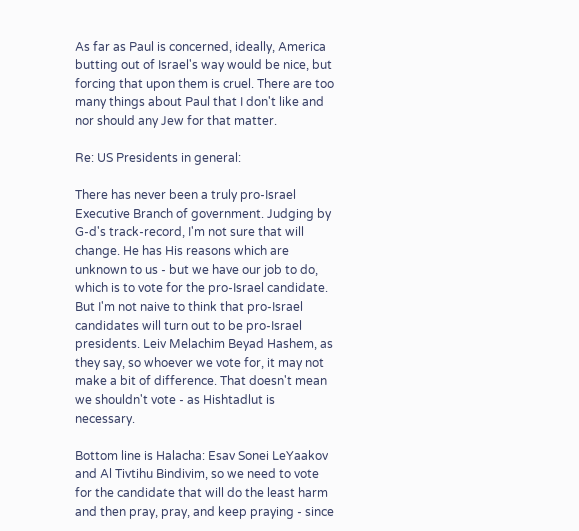As far as Paul is concerned, ideally, America butting out of Israel's way would be nice, but forcing that upon them is cruel. There are too many things about Paul that I don't like and nor should any Jew for that matter.

Re: US Presidents in general:

There has never been a truly pro-Israel Executive Branch of government. Judging by G-d's track-record, I'm not sure that will change. He has His reasons which are unknown to us - but we have our job to do, which is to vote for the pro-Israel candidate. But I'm not naive to think that pro-Israel candidates will turn out to be pro-Israel presidents. Leiv Melachim Beyad Hashem, as they say, so whoever we vote for, it may not make a bit of difference. That doesn't mean we shouldn't vote - as Hishtadlut is necessary.

Bottom line is Halacha: Esav Sonei LeYaakov and Al Tivtihu Bindivim, so we need to vote for the candidate that will do the least harm and then pray, pray, and keep praying - since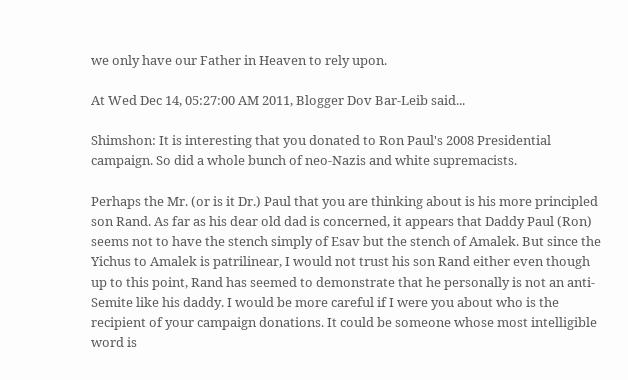we only have our Father in Heaven to rely upon.

At Wed Dec 14, 05:27:00 AM 2011, Blogger Dov Bar-Leib said...

Shimshon: It is interesting that you donated to Ron Paul's 2008 Presidential campaign. So did a whole bunch of neo-Nazis and white supremacists.

Perhaps the Mr. (or is it Dr.) Paul that you are thinking about is his more principled son Rand. As far as his dear old dad is concerned, it appears that Daddy Paul (Ron) seems not to have the stench simply of Esav but the stench of Amalek. But since the Yichus to Amalek is patrilinear, I would not trust his son Rand either even though up to this point, Rand has seemed to demonstrate that he personally is not an anti-Semite like his daddy. I would be more careful if I were you about who is the recipient of your campaign donations. It could be someone whose most intelligible word is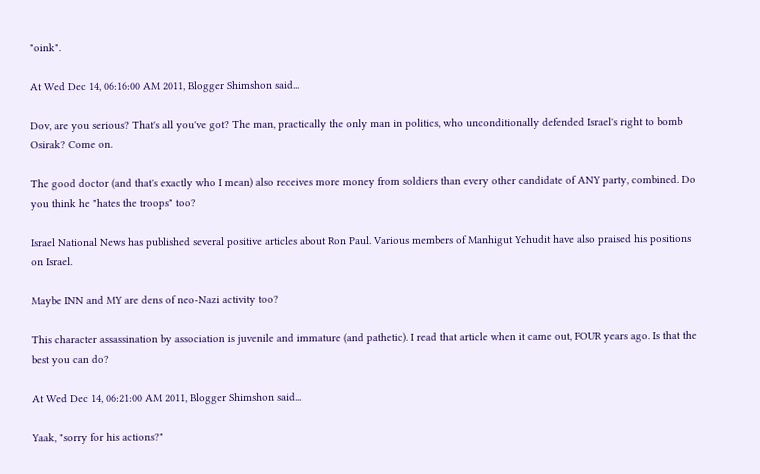"oink".

At Wed Dec 14, 06:16:00 AM 2011, Blogger Shimshon said...

Dov, are you serious? That's all you've got? The man, practically the only man in politics, who unconditionally defended Israel's right to bomb Osirak? Come on.

The good doctor (and that's exactly who I mean) also receives more money from soldiers than every other candidate of ANY party, combined. Do you think he "hates the troops" too?

Israel National News has published several positive articles about Ron Paul. Various members of Manhigut Yehudit have also praised his positions on Israel.

Maybe INN and MY are dens of neo-Nazi activity too?

This character assassination by association is juvenile and immature (and pathetic). I read that article when it came out, FOUR years ago. Is that the best you can do?

At Wed Dec 14, 06:21:00 AM 2011, Blogger Shimshon said...

Yaak, "sorry for his actions?"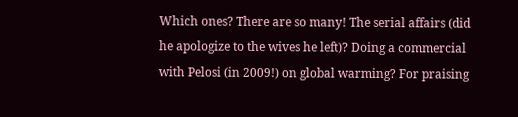Which ones? There are so many! The serial affairs (did he apologize to the wives he left)? Doing a commercial with Pelosi (in 2009!) on global warming? For praising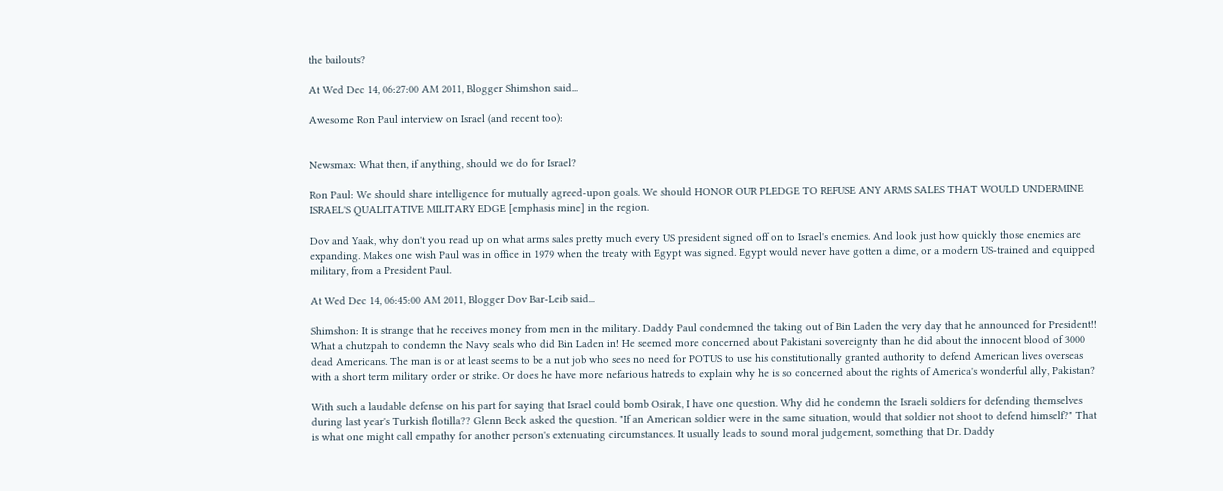the bailouts?

At Wed Dec 14, 06:27:00 AM 2011, Blogger Shimshon said...

Awesome Ron Paul interview on Israel (and recent too):


Newsmax: What then, if anything, should we do for Israel?

Ron Paul: We should share intelligence for mutually agreed-upon goals. We should HONOR OUR PLEDGE TO REFUSE ANY ARMS SALES THAT WOULD UNDERMINE ISRAEL'S QUALITATIVE MILITARY EDGE [emphasis mine] in the region.

Dov and Yaak, why don't you read up on what arms sales pretty much every US president signed off on to Israel's enemies. And look just how quickly those enemies are expanding. Makes one wish Paul was in office in 1979 when the treaty with Egypt was signed. Egypt would never have gotten a dime, or a modern US-trained and equipped military, from a President Paul.

At Wed Dec 14, 06:45:00 AM 2011, Blogger Dov Bar-Leib said...

Shimshon: It is strange that he receives money from men in the military. Daddy Paul condemned the taking out of Bin Laden the very day that he announced for President!! What a chutzpah to condemn the Navy seals who did Bin Laden in! He seemed more concerned about Pakistani sovereignty than he did about the innocent blood of 3000 dead Americans. The man is or at least seems to be a nut job who sees no need for POTUS to use his constitutionally granted authority to defend American lives overseas with a short term military order or strike. Or does he have more nefarious hatreds to explain why he is so concerned about the rights of America's wonderful ally, Pakistan?

With such a laudable defense on his part for saying that Israel could bomb Osirak, I have one question. Why did he condemn the Israeli soldiers for defending themselves during last year's Turkish flotilla?? Glenn Beck asked the question. "If an American soldier were in the same situation, would that soldier not shoot to defend himself?" That is what one might call empathy for another person's extenuating circumstances. It usually leads to sound moral judgement, something that Dr. Daddy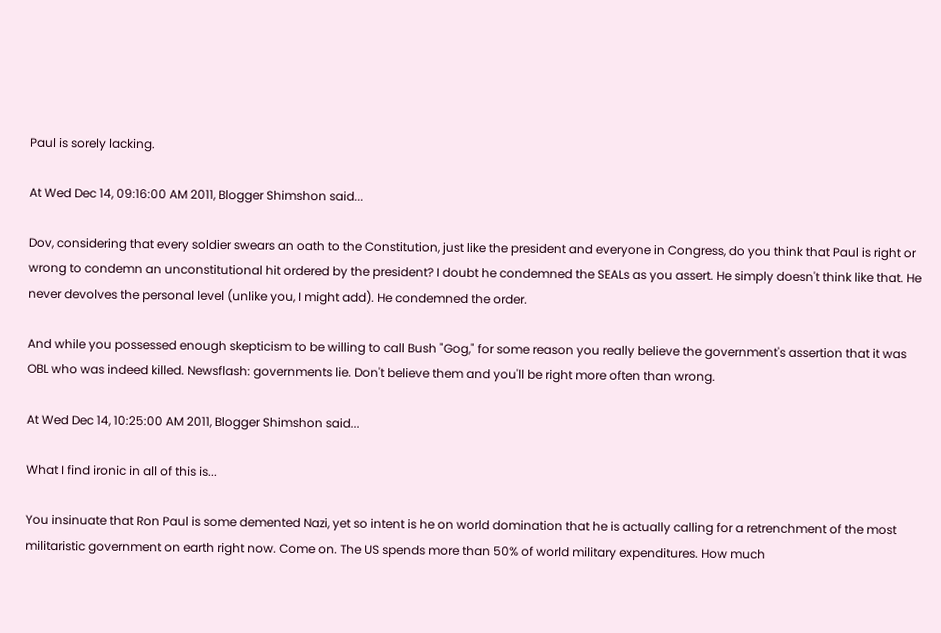Paul is sorely lacking.

At Wed Dec 14, 09:16:00 AM 2011, Blogger Shimshon said...

Dov, considering that every soldier swears an oath to the Constitution, just like the president and everyone in Congress, do you think that Paul is right or wrong to condemn an unconstitutional hit ordered by the president? I doubt he condemned the SEALs as you assert. He simply doesn't think like that. He never devolves the personal level (unlike you, I might add). He condemned the order.

And while you possessed enough skepticism to be willing to call Bush "Gog," for some reason you really believe the government's assertion that it was OBL who was indeed killed. Newsflash: governments lie. Don't believe them and you'll be right more often than wrong.

At Wed Dec 14, 10:25:00 AM 2011, Blogger Shimshon said...

What I find ironic in all of this is...

You insinuate that Ron Paul is some demented Nazi, yet so intent is he on world domination that he is actually calling for a retrenchment of the most militaristic government on earth right now. Come on. The US spends more than 50% of world military expenditures. How much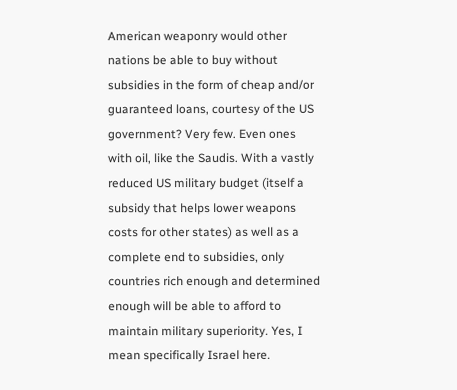American weaponry would other nations be able to buy without subsidies in the form of cheap and/or guaranteed loans, courtesy of the US government? Very few. Even ones with oil, like the Saudis. With a vastly reduced US military budget (itself a subsidy that helps lower weapons costs for other states) as well as a complete end to subsidies, only countries rich enough and determined enough will be able to afford to maintain military superiority. Yes, I mean specifically Israel here.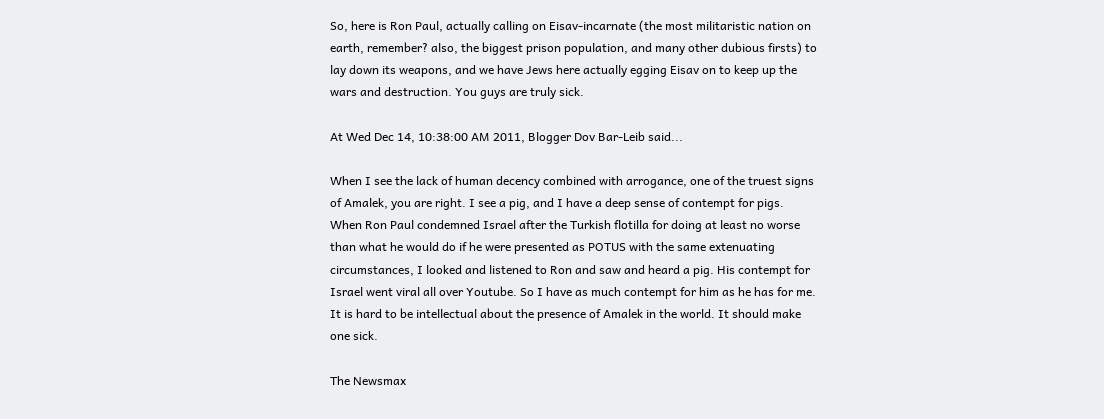So, here is Ron Paul, actually calling on Eisav-incarnate (the most militaristic nation on earth, remember? also, the biggest prison population, and many other dubious firsts) to lay down its weapons, and we have Jews here actually egging Eisav on to keep up the wars and destruction. You guys are truly sick.

At Wed Dec 14, 10:38:00 AM 2011, Blogger Dov Bar-Leib said...

When I see the lack of human decency combined with arrogance, one of the truest signs of Amalek, you are right. I see a pig, and I have a deep sense of contempt for pigs. When Ron Paul condemned Israel after the Turkish flotilla for doing at least no worse than what he would do if he were presented as POTUS with the same extenuating circumstances, I looked and listened to Ron and saw and heard a pig. His contempt for Israel went viral all over Youtube. So I have as much contempt for him as he has for me. It is hard to be intellectual about the presence of Amalek in the world. It should make one sick.

The Newsmax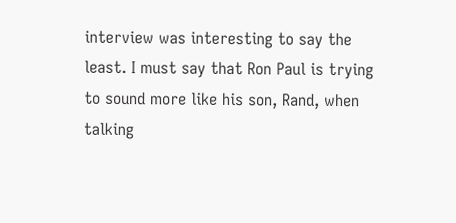interview was interesting to say the least. I must say that Ron Paul is trying to sound more like his son, Rand, when talking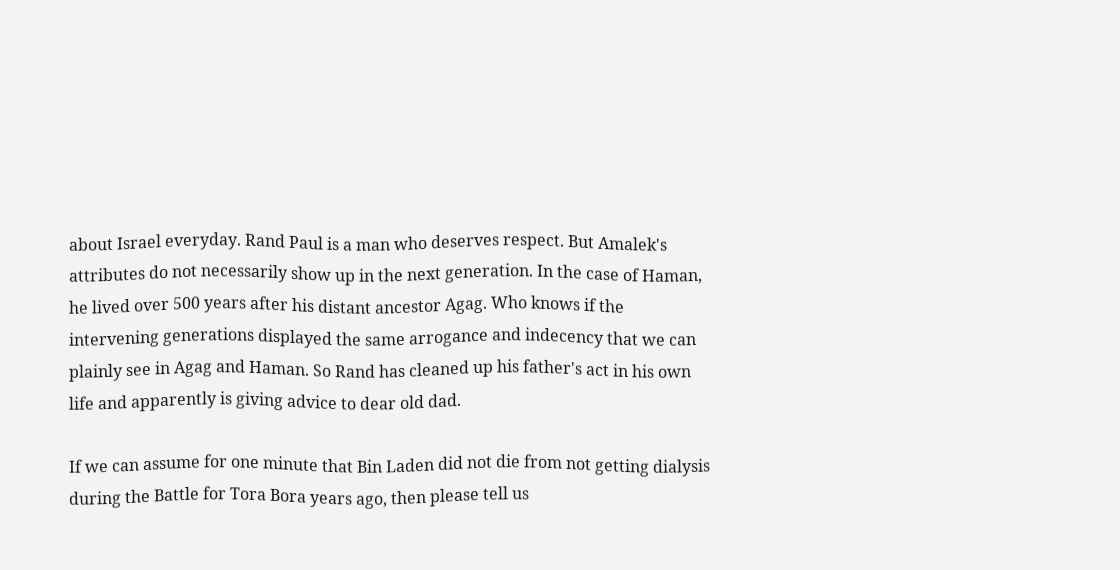about Israel everyday. Rand Paul is a man who deserves respect. But Amalek's attributes do not necessarily show up in the next generation. In the case of Haman, he lived over 500 years after his distant ancestor Agag. Who knows if the intervening generations displayed the same arrogance and indecency that we can plainly see in Agag and Haman. So Rand has cleaned up his father's act in his own life and apparently is giving advice to dear old dad.

If we can assume for one minute that Bin Laden did not die from not getting dialysis during the Battle for Tora Bora years ago, then please tell us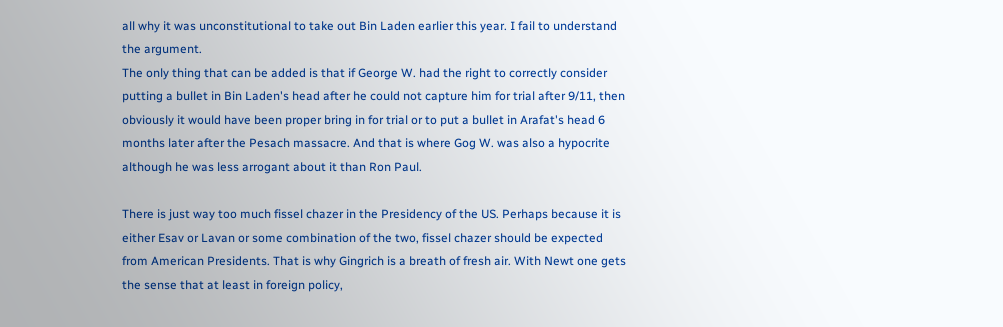all why it was unconstitutional to take out Bin Laden earlier this year. I fail to understand the argument.
The only thing that can be added is that if George W. had the right to correctly consider putting a bullet in Bin Laden's head after he could not capture him for trial after 9/11, then obviously it would have been proper bring in for trial or to put a bullet in Arafat's head 6 months later after the Pesach massacre. And that is where Gog W. was also a hypocrite although he was less arrogant about it than Ron Paul.

There is just way too much fissel chazer in the Presidency of the US. Perhaps because it is either Esav or Lavan or some combination of the two, fissel chazer should be expected from American Presidents. That is why Gingrich is a breath of fresh air. With Newt one gets the sense that at least in foreign policy,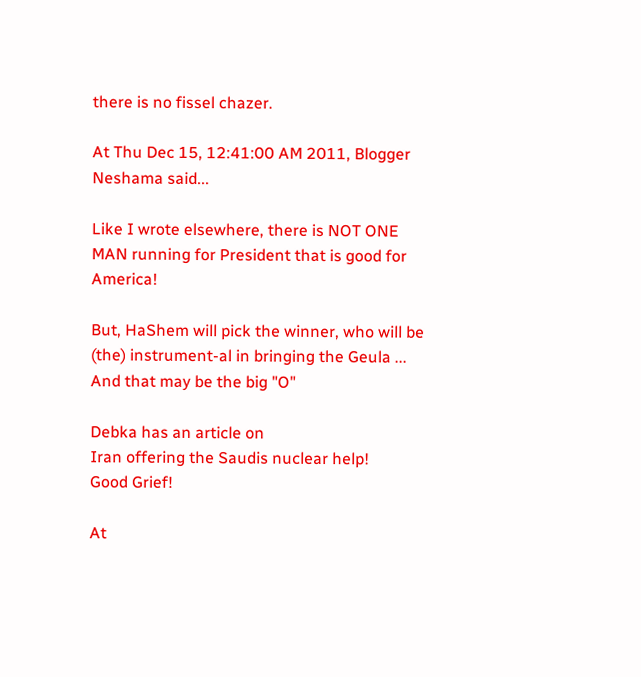there is no fissel chazer.

At Thu Dec 15, 12:41:00 AM 2011, Blogger Neshama said...

Like I wrote elsewhere, there is NOT ONE MAN running for President that is good for America!

But, HaShem will pick the winner, who will be (the) instrument-al in bringing the Geula ... And that may be the big "O"

Debka has an article on
Iran offering the Saudis nuclear help!
Good Grief!

At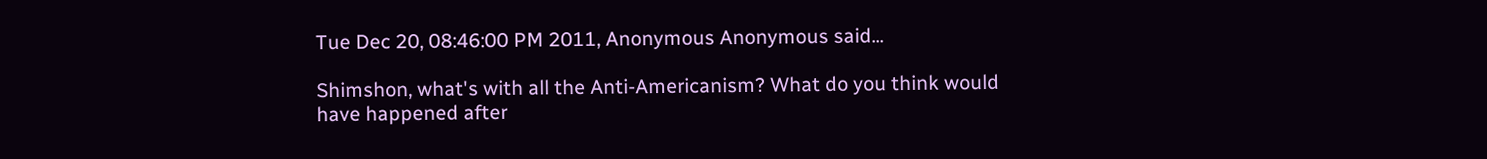Tue Dec 20, 08:46:00 PM 2011, Anonymous Anonymous said...

Shimshon, what's with all the Anti-Americanism? What do you think would have happened after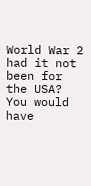World War 2 had it not been for the USA? You would have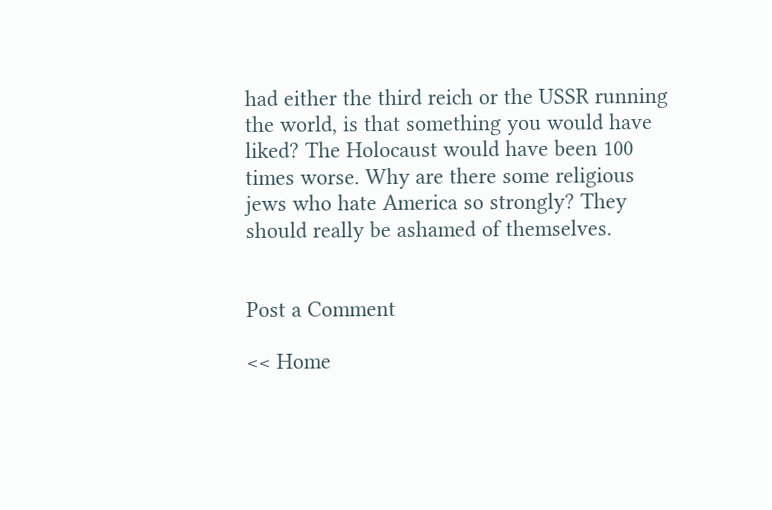had either the third reich or the USSR running the world, is that something you would have liked? The Holocaust would have been 100 times worse. Why are there some religious jews who hate America so strongly? They should really be ashamed of themselves.


Post a Comment

<< Home